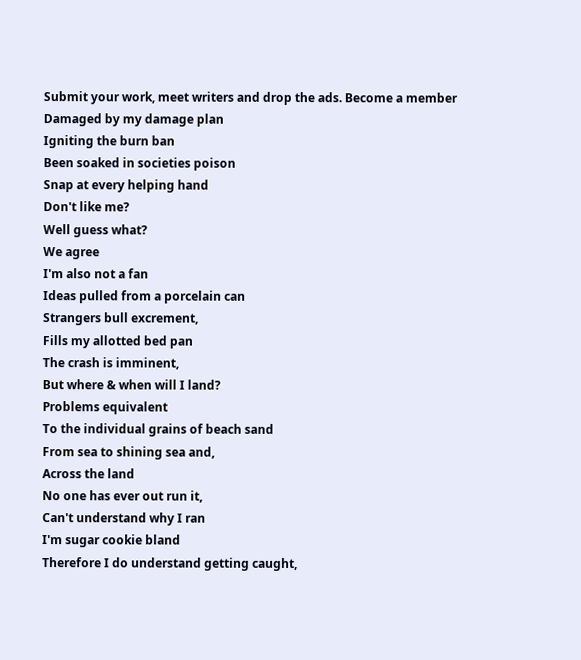Submit your work, meet writers and drop the ads. Become a member
Damaged by my damage plan
Igniting the burn ban
Been soaked in societies poison
Snap at every helping hand
Don't like me?
Well guess what?
We agree
I'm also not a fan
Ideas pulled from a porcelain can
Strangers bull excrement,
Fills my allotted bed pan
The crash is imminent,
But where & when will I land?
Problems equivalent
To the individual grains of beach sand
From sea to shining sea and,
Across the land
No one has ever out run it,
Can't understand why I ran
I'm sugar cookie bland
Therefore I do understand getting caught,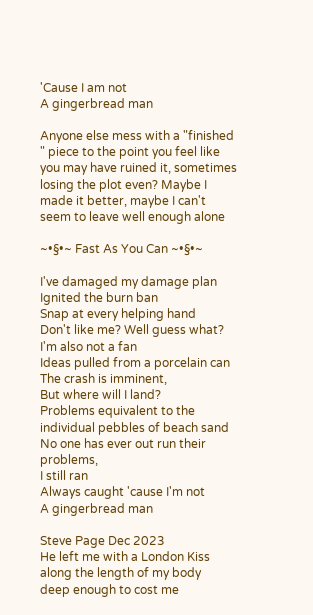'Cause I am not
A gingerbread man

Anyone else mess with a "finished " piece to the point you feel like you may have ruined it, sometimes losing the plot even? Maybe I made it better, maybe I can't seem to leave well enough alone

~•§•~ Fast As You Can ~•§•~

I've damaged my damage plan
Ignited the burn ban
Snap at every helping hand
Don't like me? Well guess what?
I'm also not a fan
Ideas pulled from a porcelain can
The crash is imminent,
But where will I land?
Problems equivalent to the individual pebbles of beach sand
No one has ever out run their problems,
I still ran
Always caught 'cause I'm not
A gingerbread man

Steve Page Dec 2023
He left me with a London Kiss
along the length of my body
deep enough to cost me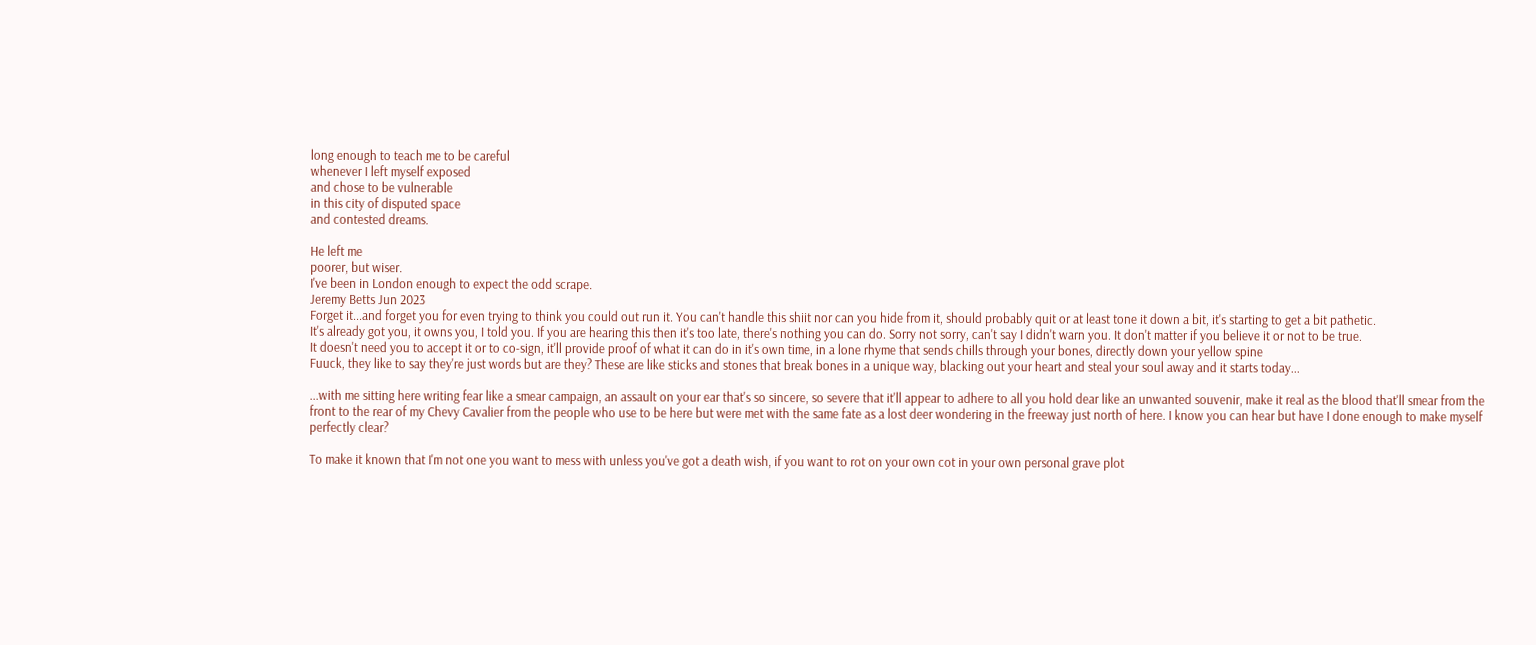long enough to teach me to be careful
whenever I left myself exposed
and chose to be vulnerable
in this city of disputed space
and contested dreams.

He left me
poorer, but wiser.
I've been in London enough to expect the odd scrape.
Jeremy Betts Jun 2023
Forget it...and forget you for even trying to think you could out run it. You can't handle this shiit nor can you hide from it, should probably quit or at least tone it down a bit, it's starting to get a bit pathetic.
It's already got you, it owns you, I told you. If you are hearing this then it's too late, there's nothing you can do. Sorry not sorry, can't say I didn't warn you. It don't matter if you believe it or not to be true.
It doesn't need you to accept it or to co-sign, it'll provide proof of what it can do in it's own time, in a lone rhyme that sends chills through your bones, directly down your yellow spine
Fuuck, they like to say they're just words but are they? These are like sticks and stones that break bones in a unique way, blacking out your heart and steal your soul away and it starts today...

...with me sitting here writing fear like a smear campaign, an assault on your ear that's so sincere, so severe that it'll appear to adhere to all you hold dear like an unwanted souvenir, make it real as the blood that'll smear from the front to the rear of my Chevy Cavalier from the people who use to be here but were met with the same fate as a lost deer wondering in the freeway just north of here. I know you can hear but have I done enough to make myself perfectly clear?

To make it known that I'm not one you want to mess with unless you've got a death wish, if you want to rot on your own cot in your own personal grave plot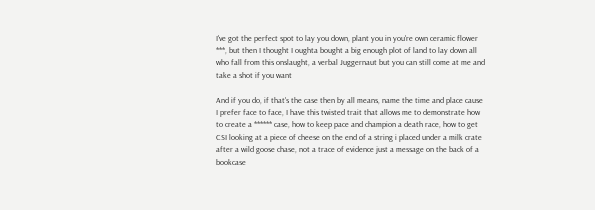I've got the perfect spot to lay you down, plant you in you're own ceramic flower ***, but then I thought I oughta bought a big enough plot of land to lay down all who fall from this onslaught, a verbal Juggernaut but you can still come at me and take a shot if you want

And if you do, if that's the case then by all means, name the time and place cause I prefer face to face, I have this twisted trait that allows me to demonstrate how to create a ****** case, how to keep pace and champion a death race, how to get CSI looking at a piece of cheese on the end of a string i placed under a milk crate after a wild goose chase, not a trace of evidence just a message on the back of a bookcase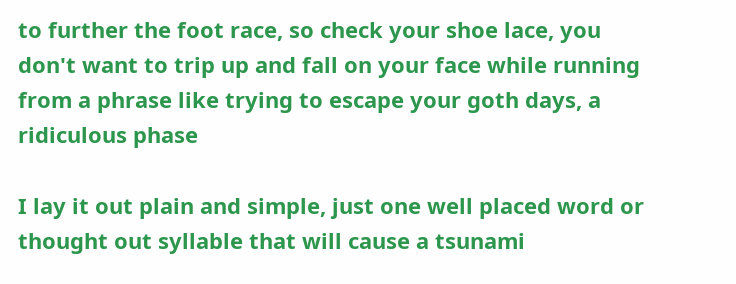to further the foot race, so check your shoe lace, you don't want to trip up and fall on your face while running from a phrase like trying to escape your goth days, a ridiculous phase

I lay it out plain and simple, just one well placed word or thought out syllable that will cause a tsunami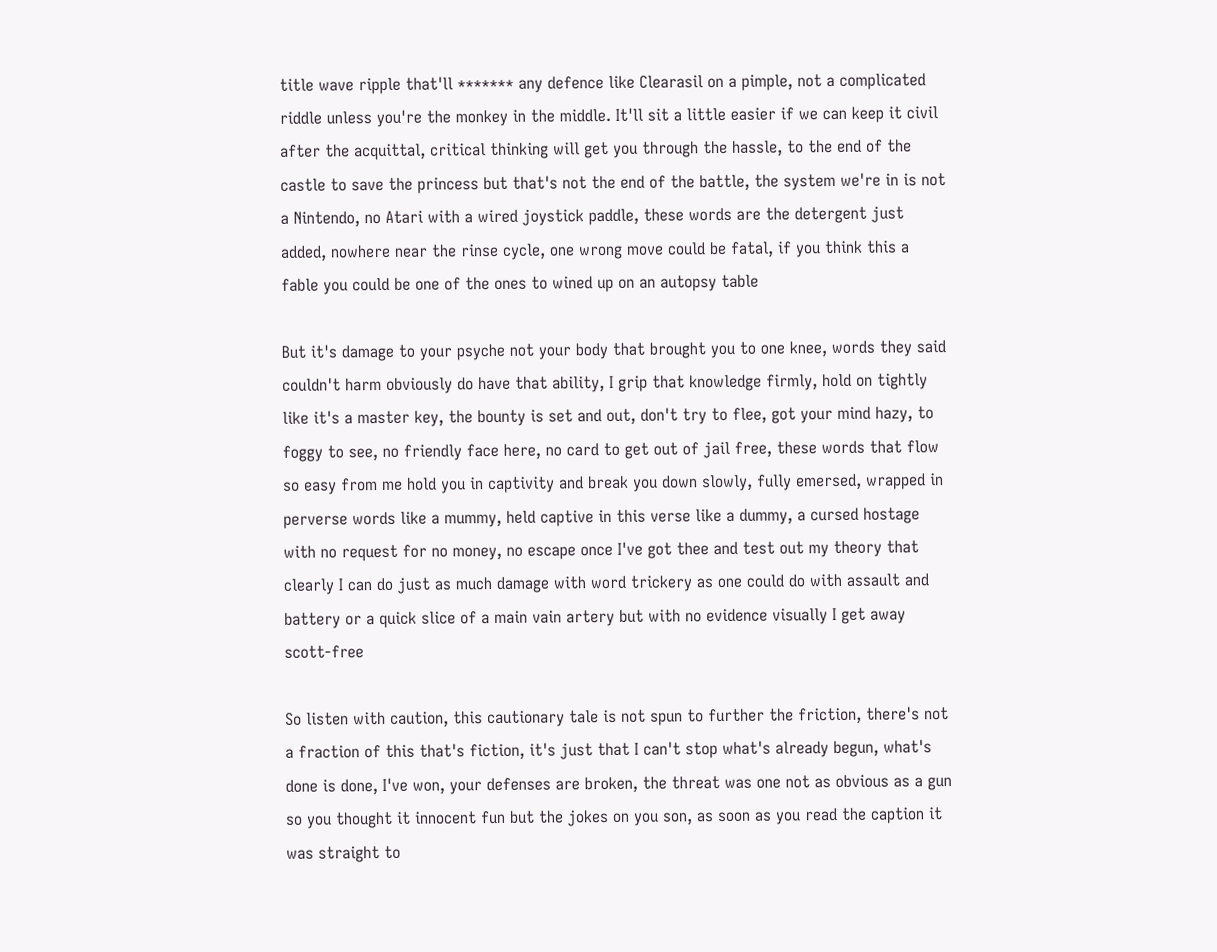title wave ripple that'll ******* any defence like Clearasil on a pimple, not a complicated riddle unless you're the monkey in the middle. It'll sit a little easier if we can keep it civil after the acquittal, critical thinking will get you through the hassle, to the end of the castle to save the princess but that's not the end of the battle, the system we're in is not a Nintendo, no Atari with a wired joystick paddle, these words are the detergent just added, nowhere near the rinse cycle, one wrong move could be fatal, if you think this a fable you could be one of the ones to wined up on an autopsy table

But it's damage to your psyche not your body that brought you to one knee, words they said couldn't harm obviously do have that ability, I grip that knowledge firmly, hold on tightly like it's a master key, the bounty is set and out, don't try to flee, got your mind hazy, to foggy to see, no friendly face here, no card to get out of jail free, these words that flow so easy from me hold you in captivity and break you down slowly, fully emersed, wrapped in perverse words like a mummy, held captive in this verse like a dummy, a cursed hostage with no request for no money, no escape once I've got thee and test out my theory that clearly I can do just as much damage with word trickery as one could do with assault and battery or a quick slice of a main vain artery but with no evidence visually I get away scott-free

So listen with caution, this cautionary tale is not spun to further the friction, there's not a fraction of this that's fiction, it's just that I can't stop what's already begun, what's done is done, I've won, your defenses are broken, the threat was one not as obvious as a gun so you thought it innocent fun but the jokes on you son, as soon as you read the caption it was straight to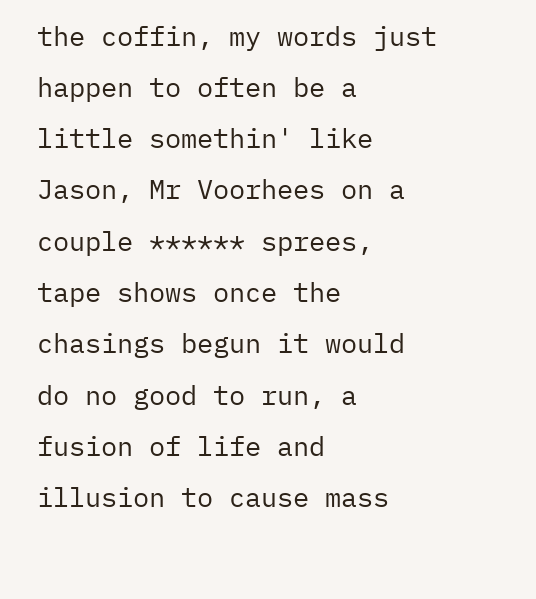the coffin, my words just happen to often be a little somethin' like Jason, Mr Voorhees on a couple ****** sprees, tape shows once the chasings begun it would do no good to run, a fusion of life and illusion to cause mass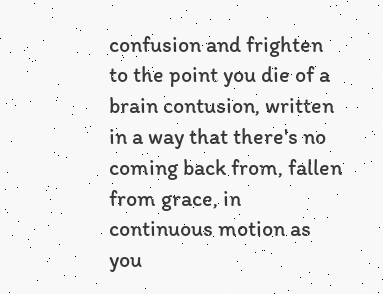confusion and frighten to the point you die of a brain contusion, written in a way that there's no coming back from, fallen from grace, in continuous motion as you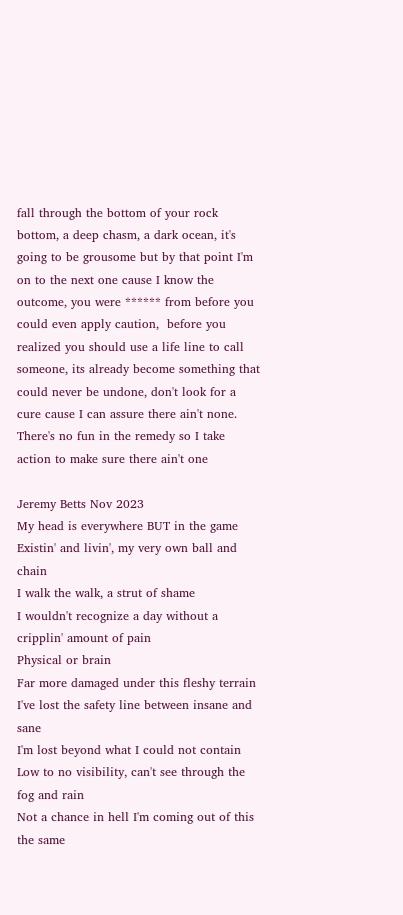fall through the bottom of your rock bottom, a deep chasm, a dark ocean, it's going to be grousome but by that point I'm on to the next one cause I know the outcome, you were ****** from before you could even apply caution,  before you realized you should use a life line to call someone, its already become something that could never be undone, don't look for a cure cause I can assure there ain't none. There's no fun in the remedy so I take action to make sure there ain't one

Jeremy Betts Nov 2023
My head is everywhere BUT in the game
Existin' and livin', my very own ball and chain
I walk the walk, a strut of shame
I wouldn't recognize a day without a cripplin' amount of pain
Physical or brain
Far more damaged under this fleshy terrain
I've lost the safety line between insane and sane
I'm lost beyond what I could not contain
Low to no visibility, can't see through the fog and rain
Not a chance in hell I'm coming out of this the same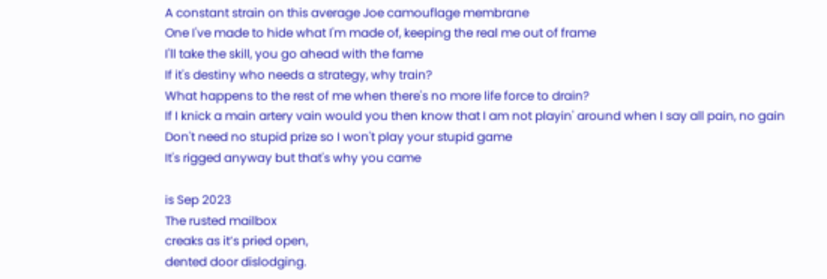A constant strain on this average Joe camouflage membrane
One I've made to hide what I'm made of, keeping the real me out of frame
I'll take the skill, you go ahead with the fame
If it's destiny who needs a strategy, why train?
What happens to the rest of me when there's no more life force to drain?
If I knick a main artery vain would you then know that I am not playin' around when I say all pain, no gain
Don't need no stupid prize so I won't play your stupid game
It's rigged anyway but that's why you came

is Sep 2023
The rusted mailbox
creaks as it’s pried open,
dented door dislodging.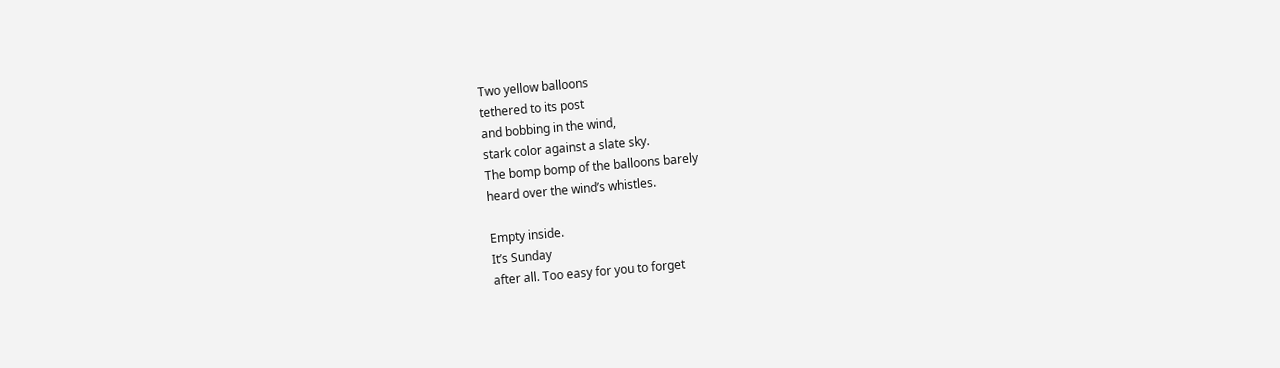Two yellow balloons
tethered to its post
and bobbing in the wind,
stark color against a slate sky.
The bomp bomp of the balloons barely
heard over the wind’s whistles.

Empty inside.
It’s Sunday
after all. Too easy for you to forget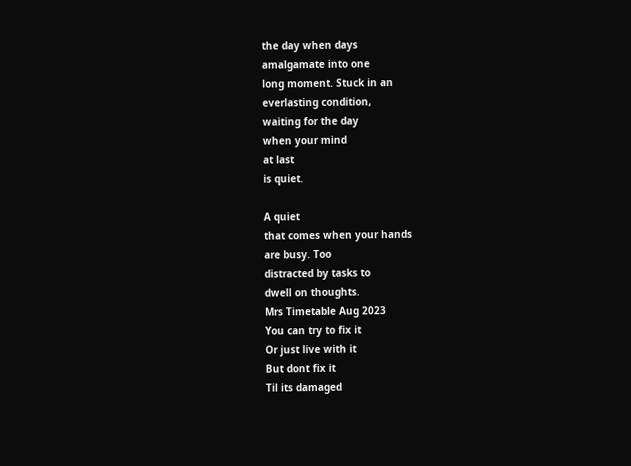the day when days
amalgamate into one
long moment. Stuck in an
everlasting condition,
waiting for the day
when your mind
at last
is quiet.

A quiet
that comes when your hands
are busy. Too
distracted by tasks to
dwell on thoughts.
Mrs Timetable Aug 2023
You can try to fix it
Or just live with it
But dont fix it
Til its damaged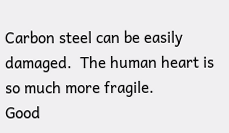Carbon steel can be easily damaged.  The human heart is so much more fragile.
Good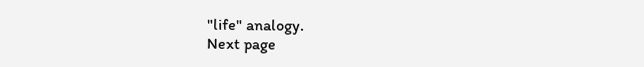"life" analogy.
Next page